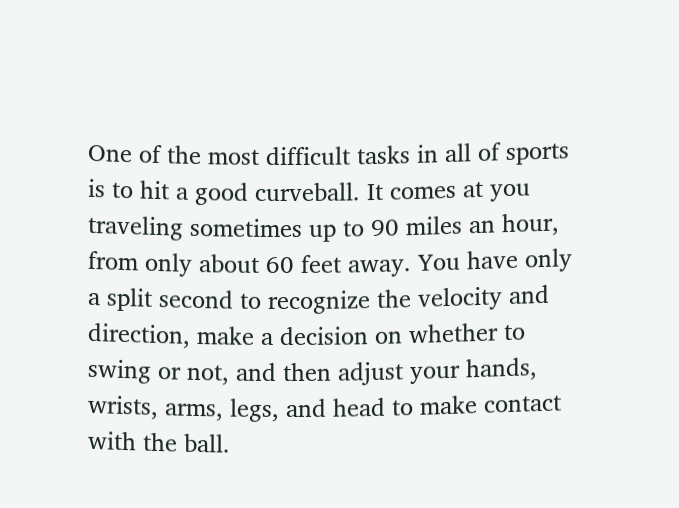One of the most difficult tasks in all of sports is to hit a good curveball. It comes at you traveling sometimes up to 90 miles an hour, from only about 60 feet away. You have only a split second to recognize the velocity and direction, make a decision on whether to swing or not, and then adjust your hands, wrists, arms, legs, and head to make contact with the ball.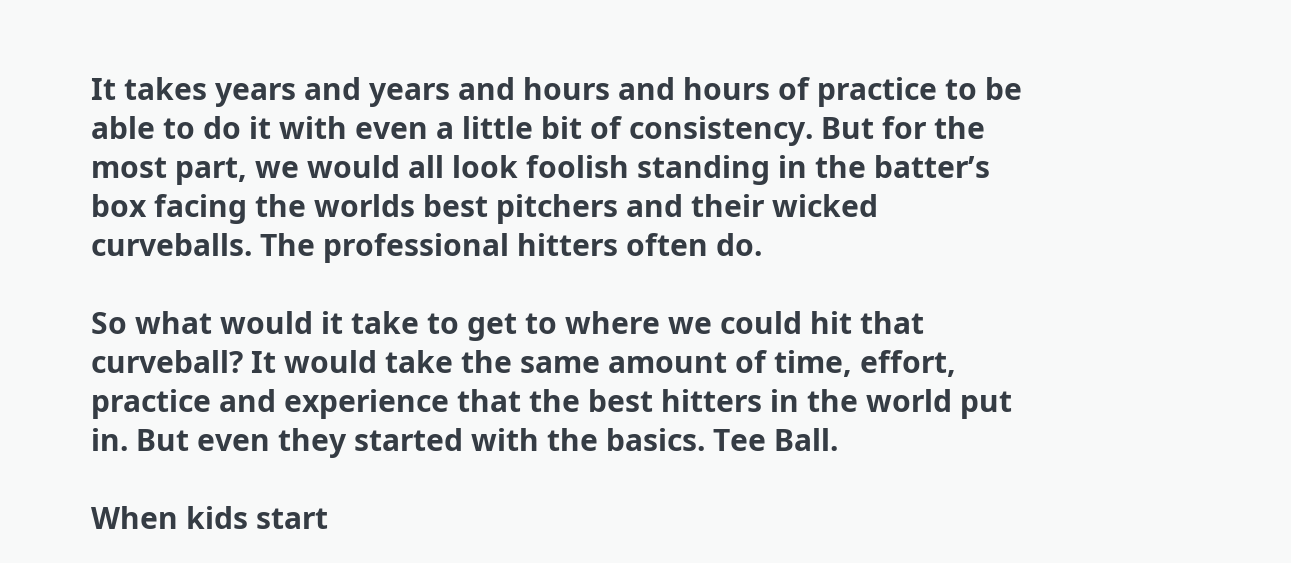It takes years and years and hours and hours of practice to be able to do it with even a little bit of consistency. But for the most part, we would all look foolish standing in the batter’s box facing the worlds best pitchers and their wicked curveballs. The professional hitters often do.

So what would it take to get to where we could hit that curveball? It would take the same amount of time, effort, practice and experience that the best hitters in the world put in. But even they started with the basics. Tee Ball.

When kids start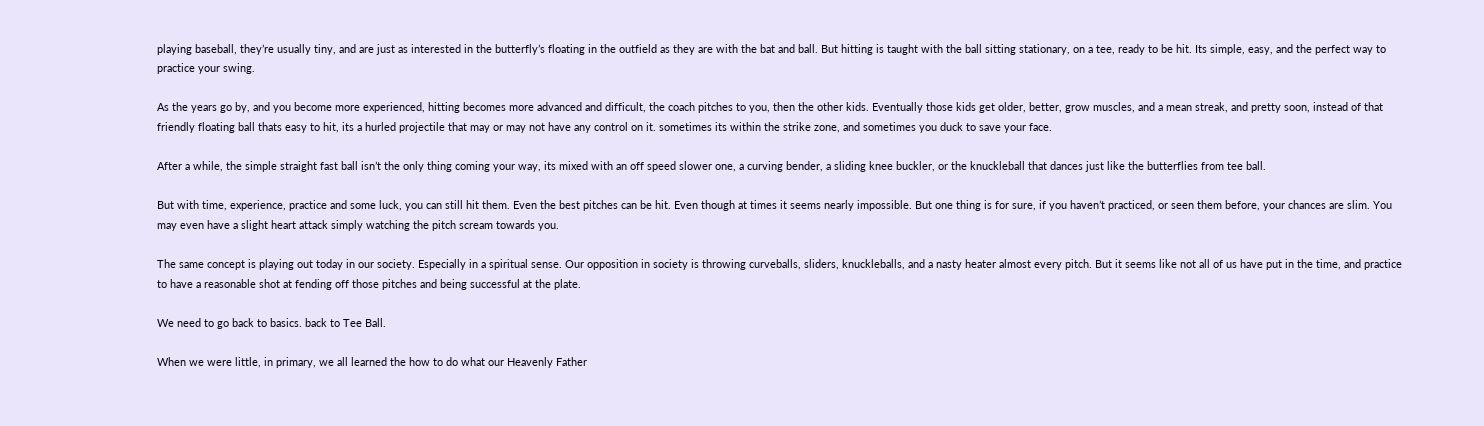playing baseball, they’re usually tiny, and are just as interested in the butterfly’s floating in the outfield as they are with the bat and ball. But hitting is taught with the ball sitting stationary, on a tee, ready to be hit. Its simple, easy, and the perfect way to practice your swing.

As the years go by, and you become more experienced, hitting becomes more advanced and difficult, the coach pitches to you, then the other kids. Eventually those kids get older, better, grow muscles, and a mean streak, and pretty soon, instead of that friendly floating ball thats easy to hit, its a hurled projectile that may or may not have any control on it. sometimes its within the strike zone, and sometimes you duck to save your face.

After a while, the simple straight fast ball isn’t the only thing coming your way, its mixed with an off speed slower one, a curving bender, a sliding knee buckler, or the knuckleball that dances just like the butterflies from tee ball.

But with time, experience, practice and some luck, you can still hit them. Even the best pitches can be hit. Even though at times it seems nearly impossible. But one thing is for sure, if you haven’t practiced, or seen them before, your chances are slim. You may even have a slight heart attack simply watching the pitch scream towards you.

The same concept is playing out today in our society. Especially in a spiritual sense. Our opposition in society is throwing curveballs, sliders, knuckleballs, and a nasty heater almost every pitch. But it seems like not all of us have put in the time, and practice to have a reasonable shot at fending off those pitches and being successful at the plate.

We need to go back to basics. back to Tee Ball.

When we were little, in primary, we all learned the how to do what our Heavenly Father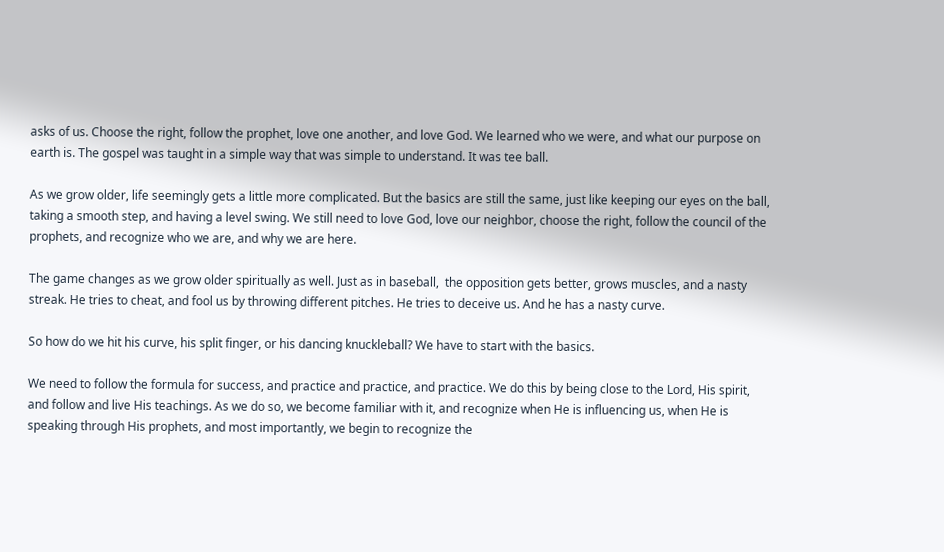asks of us. Choose the right, follow the prophet, love one another, and love God. We learned who we were, and what our purpose on earth is. The gospel was taught in a simple way that was simple to understand. It was tee ball.

As we grow older, life seemingly gets a little more complicated. But the basics are still the same, just like keeping our eyes on the ball, taking a smooth step, and having a level swing. We still need to love God, love our neighbor, choose the right, follow the council of the prophets, and recognize who we are, and why we are here.

The game changes as we grow older spiritually as well. Just as in baseball,  the opposition gets better, grows muscles, and a nasty streak. He tries to cheat, and fool us by throwing different pitches. He tries to deceive us. And he has a nasty curve.

So how do we hit his curve, his split finger, or his dancing knuckleball? We have to start with the basics.

We need to follow the formula for success, and practice and practice, and practice. We do this by being close to the Lord, His spirit, and follow and live His teachings. As we do so, we become familiar with it, and recognize when He is influencing us, when He is speaking through His prophets, and most importantly, we begin to recognize the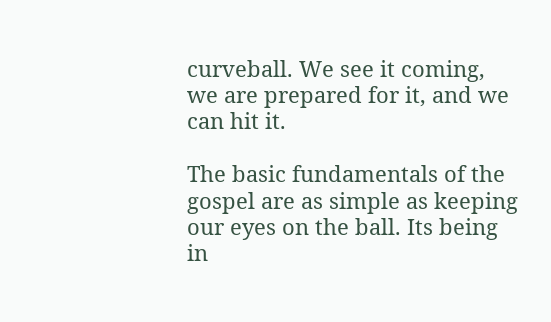curveball. We see it coming, we are prepared for it, and we can hit it.

The basic fundamentals of the gospel are as simple as keeping our eyes on the ball. Its being in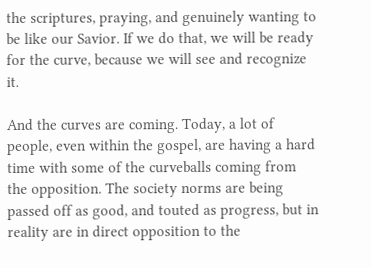the scriptures, praying, and genuinely wanting to be like our Savior. If we do that, we will be ready for the curve, because we will see and recognize it.

And the curves are coming. Today, a lot of people, even within the gospel, are having a hard time with some of the curveballs coming from the opposition. The society norms are being passed off as good, and touted as progress, but in reality are in direct opposition to the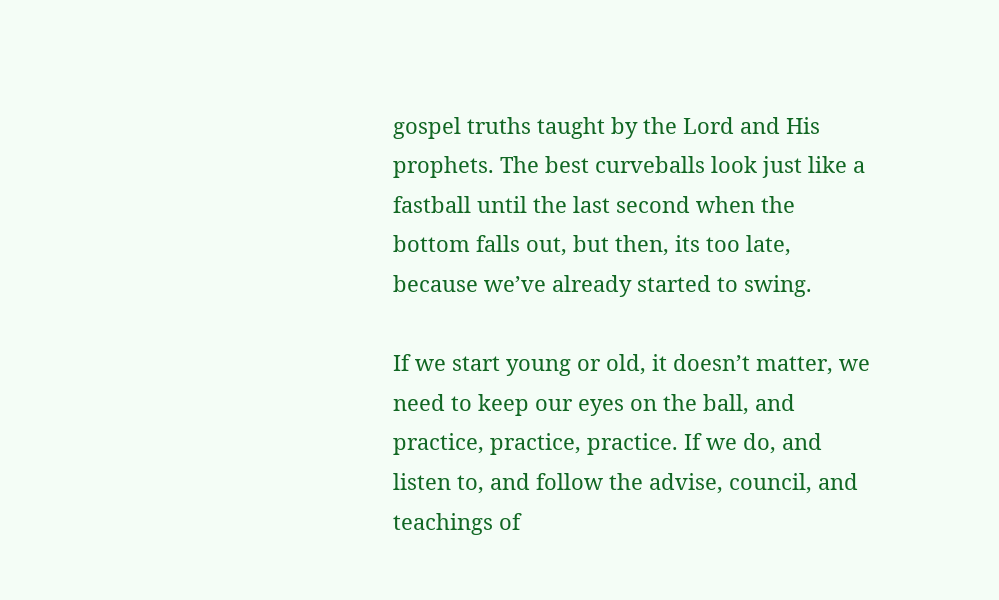gospel truths taught by the Lord and His prophets. The best curveballs look just like a fastball until the last second when the bottom falls out, but then, its too late, because we’ve already started to swing.

If we start young or old, it doesn’t matter, we need to keep our eyes on the ball, and practice, practice, practice. If we do, and listen to, and follow the advise, council, and teachings of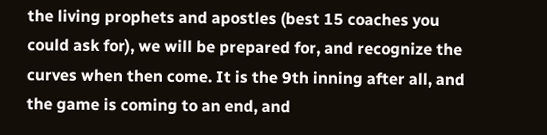the living prophets and apostles (best 15 coaches you could ask for), we will be prepared for, and recognize the curves when then come. It is the 9th inning after all, and the game is coming to an end, and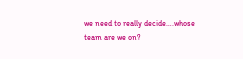we need to really decide….whose team are we on?